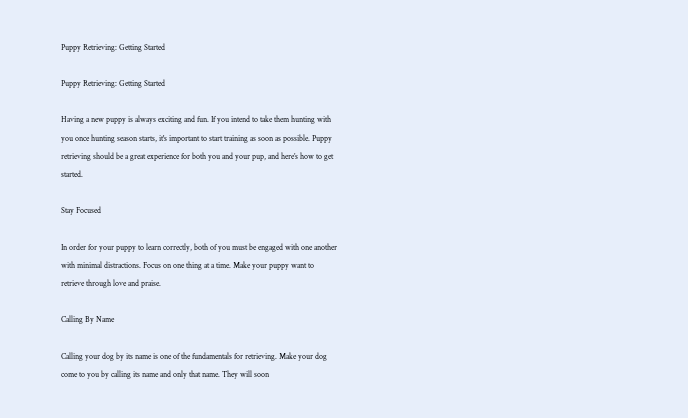Puppy Retrieving: Getting Started

Puppy Retrieving: Getting Started

Having a new puppy is always exciting and fun. If you intend to take them hunting with you once hunting season starts, it's important to start training as soon as possible. Puppy retrieving should be a great experience for both you and your pup, and here’s how to get started.

Stay Focused

In order for your puppy to learn correctly, both of you must be engaged with one another with minimal distractions. Focus on one thing at a time. Make your puppy want to retrieve through love and praise.

Calling By Name

Calling your dog by its name is one of the fundamentals for retrieving. Make your dog come to you by calling its name and only that name. They will soon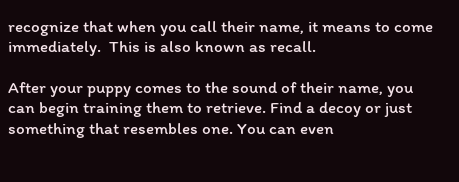recognize that when you call their name, it means to come immediately.  This is also known as recall.

After your puppy comes to the sound of their name, you can begin training them to retrieve. Find a decoy or just something that resembles one. You can even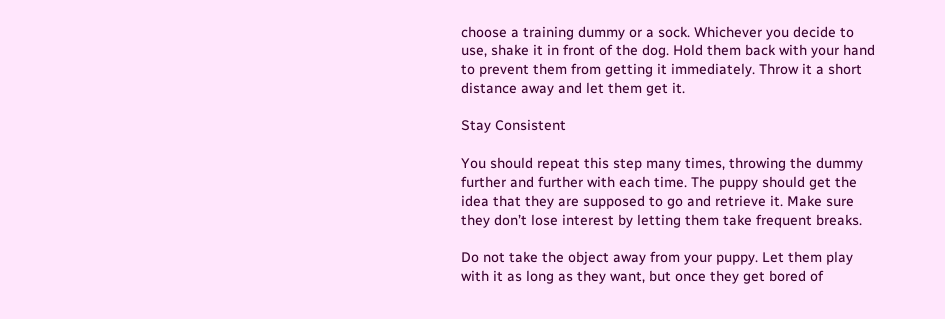choose a training dummy or a sock. Whichever you decide to use, shake it in front of the dog. Hold them back with your hand to prevent them from getting it immediately. Throw it a short distance away and let them get it.

Stay Consistent

You should repeat this step many times, throwing the dummy further and further with each time. The puppy should get the idea that they are supposed to go and retrieve it. Make sure they don’t lose interest by letting them take frequent breaks.

Do not take the object away from your puppy. Let them play with it as long as they want, but once they get bored of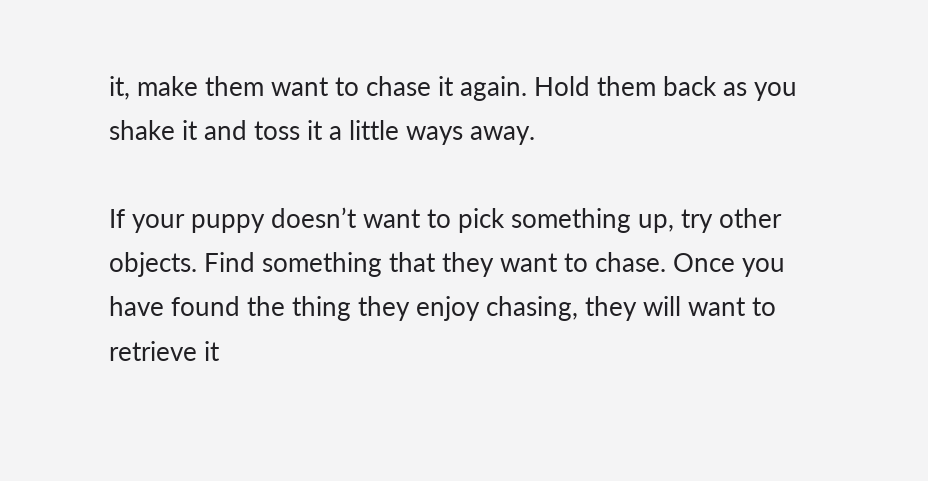it, make them want to chase it again. Hold them back as you shake it and toss it a little ways away.

If your puppy doesn’t want to pick something up, try other objects. Find something that they want to chase. Once you have found the thing they enjoy chasing, they will want to retrieve it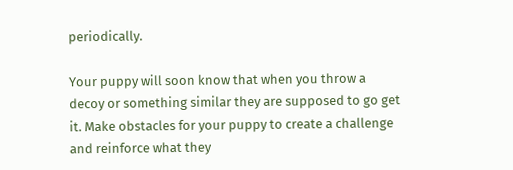periodically.

Your puppy will soon know that when you throw a decoy or something similar they are supposed to go get it. Make obstacles for your puppy to create a challenge and reinforce what they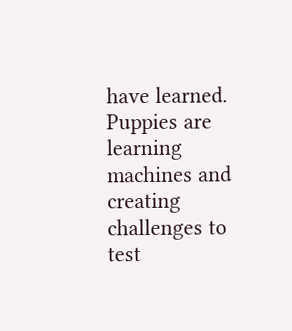have learned. Puppies are learning machines and creating challenges to test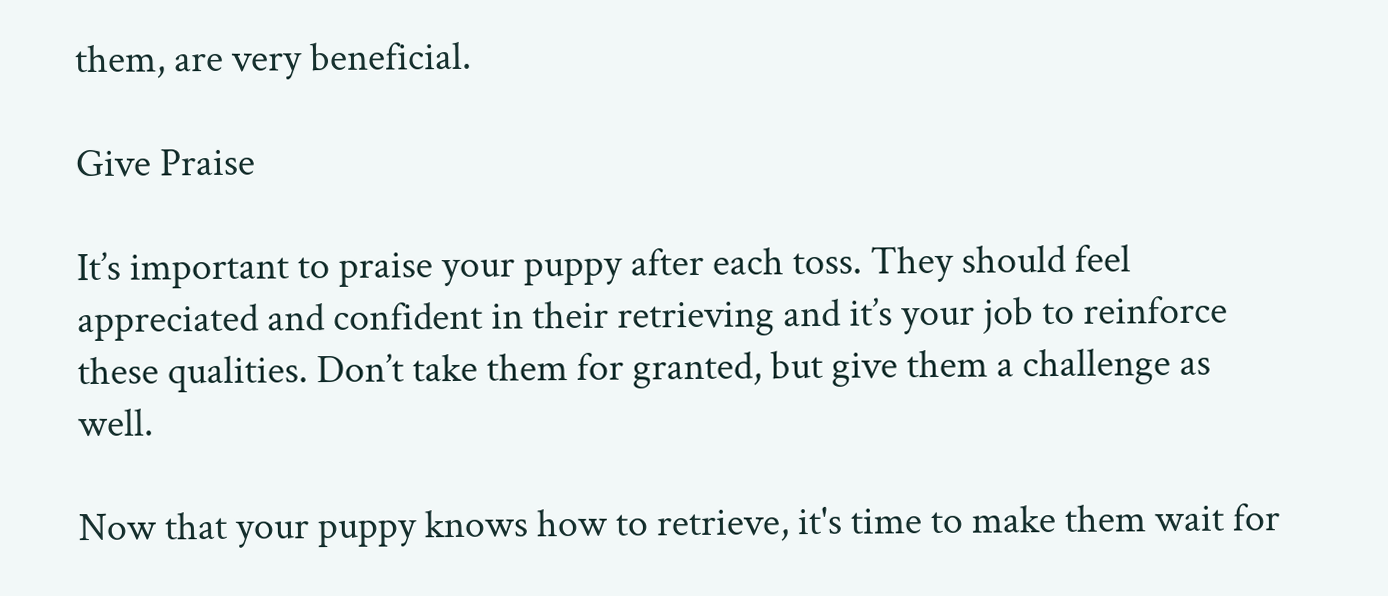them, are very beneficial.

Give Praise

It’s important to praise your puppy after each toss. They should feel appreciated and confident in their retrieving and it’s your job to reinforce these qualities. Don’t take them for granted, but give them a challenge as well.

Now that your puppy knows how to retrieve, it's time to make them wait for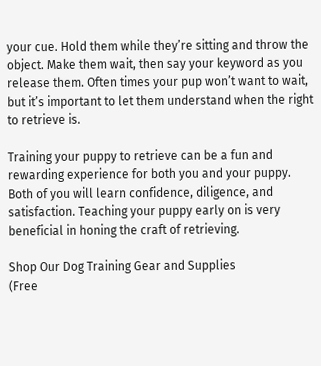your cue. Hold them while they’re sitting and throw the object. Make them wait, then say your keyword as you release them. Often times your pup won’t want to wait, but it’s important to let them understand when the right to retrieve is.

Training your puppy to retrieve can be a fun and rewarding experience for both you and your puppy. Both of you will learn confidence, diligence, and satisfaction. Teaching your puppy early on is very beneficial in honing the craft of retrieving.

Shop Our Dog Training Gear and Supplies
(Free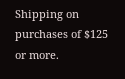Shipping on purchases of $125 or more.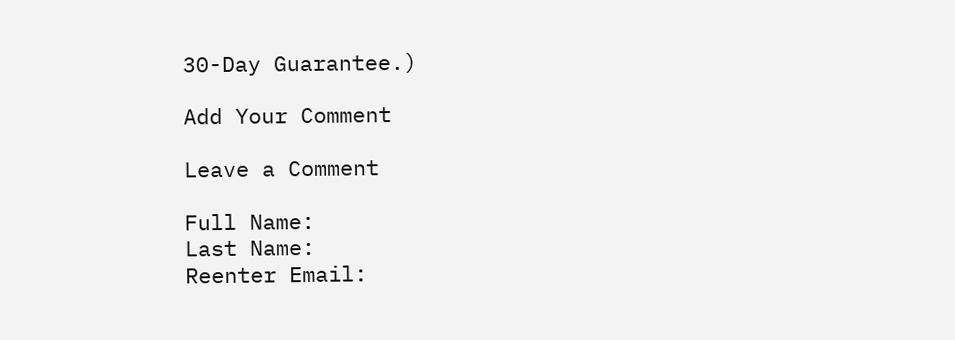30-Day Guarantee.)

Add Your Comment

Leave a Comment

Full Name:
Last Name:
Reenter Email: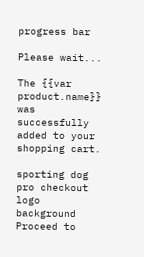progress bar

Please wait...

The {{var product.name}} was successfully added to your shopping cart.

sporting dog pro checkout logo background Proceed to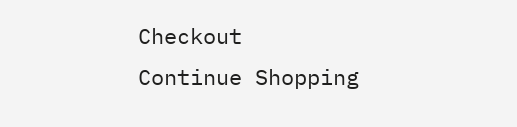Checkout
Continue Shopping